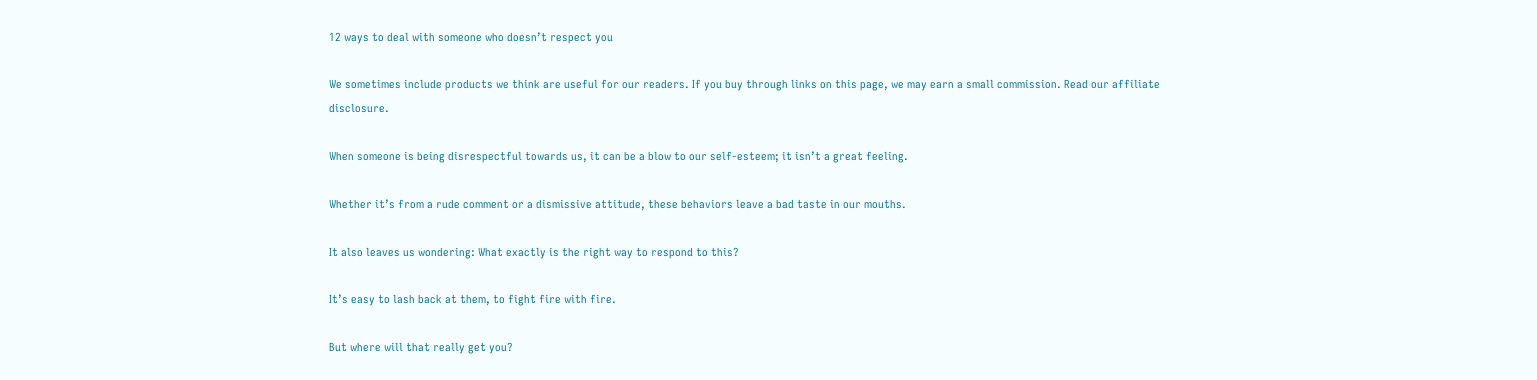12 ways to deal with someone who doesn’t respect you

We sometimes include products we think are useful for our readers. If you buy through links on this page, we may earn a small commission. Read our affiliate disclosure.

When someone is being disrespectful towards us, it can be a blow to our self-esteem; it isn’t a great feeling.

Whether it’s from a rude comment or a dismissive attitude, these behaviors leave a bad taste in our mouths.

It also leaves us wondering: What exactly is the right way to respond to this?

It’s easy to lash back at them, to fight fire with fire.

But where will that really get you?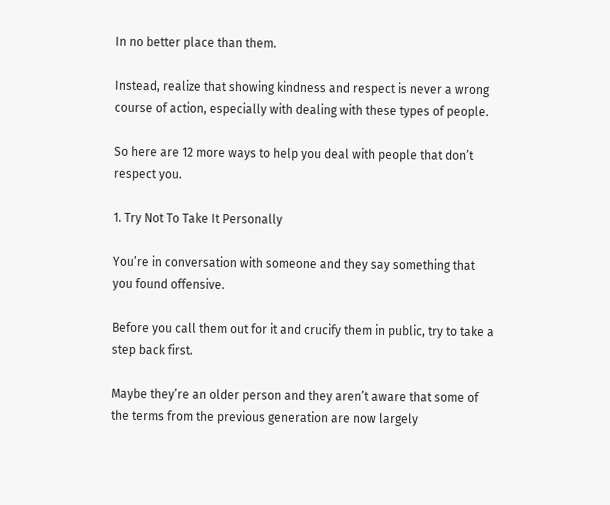In no better place than them.

Instead, realize that showing kindness and respect is never a wrong course of action, especially with dealing with these types of people.

So here are 12 more ways to help you deal with people that don’t respect you.

1. Try Not To Take It Personally

You’re in conversation with someone and they say something that you found offensive.

Before you call them out for it and crucify them in public, try to take a step back first.

Maybe they’re an older person and they aren’t aware that some of the terms from the previous generation are now largely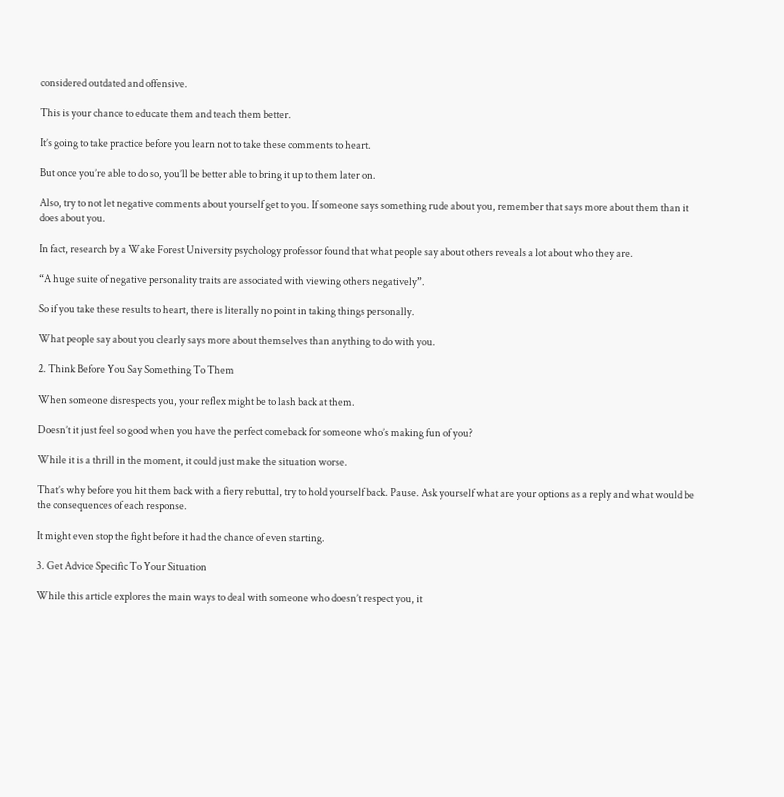considered outdated and offensive.

This is your chance to educate them and teach them better.

It’s going to take practice before you learn not to take these comments to heart.

But once you’re able to do so, you’ll be better able to bring it up to them later on.

Also, try to not let negative comments about yourself get to you. If someone says something rude about you, remember that says more about them than it does about you.

In fact, research by a Wake Forest University psychology professor found that what people say about others reveals a lot about who they are.

“A huge suite of negative personality traits are associated with viewing others negatively”.

So if you take these results to heart, there is literally no point in taking things personally.

What people say about you clearly says more about themselves than anything to do with you.

2. Think Before You Say Something To Them

When someone disrespects you, your reflex might be to lash back at them.

Doesn’t it just feel so good when you have the perfect comeback for someone who’s making fun of you?

While it is a thrill in the moment, it could just make the situation worse.

That’s why before you hit them back with a fiery rebuttal, try to hold yourself back. Pause. Ask yourself what are your options as a reply and what would be the consequences of each response.

It might even stop the fight before it had the chance of even starting.

3. Get Advice Specific To Your Situation

While this article explores the main ways to deal with someone who doesn’t respect you, it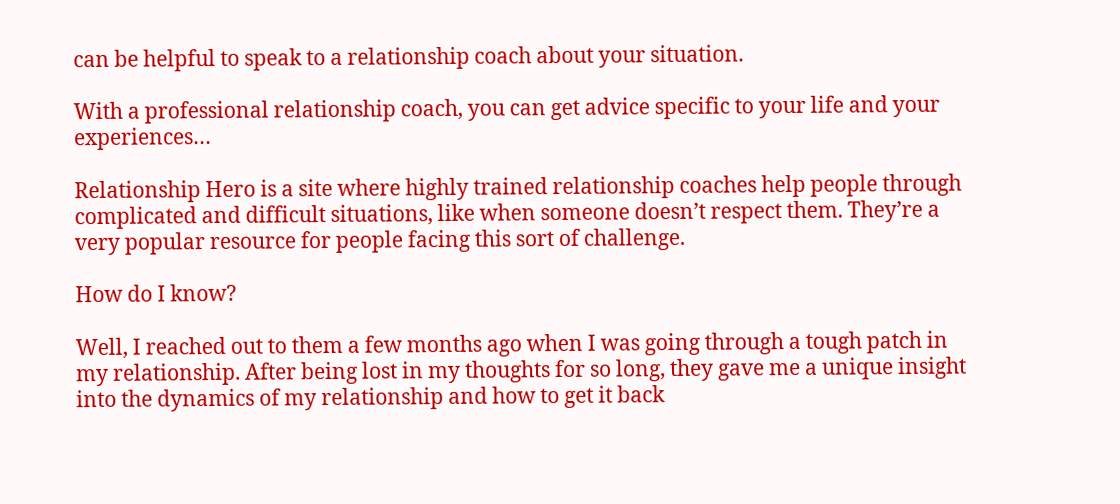can be helpful to speak to a relationship coach about your situation.

With a professional relationship coach, you can get advice specific to your life and your experiences…

Relationship Hero is a site where highly trained relationship coaches help people through complicated and difficult situations, like when someone doesn’t respect them. They’re a very popular resource for people facing this sort of challenge.

How do I know?

Well, I reached out to them a few months ago when I was going through a tough patch in my relationship. After being lost in my thoughts for so long, they gave me a unique insight into the dynamics of my relationship and how to get it back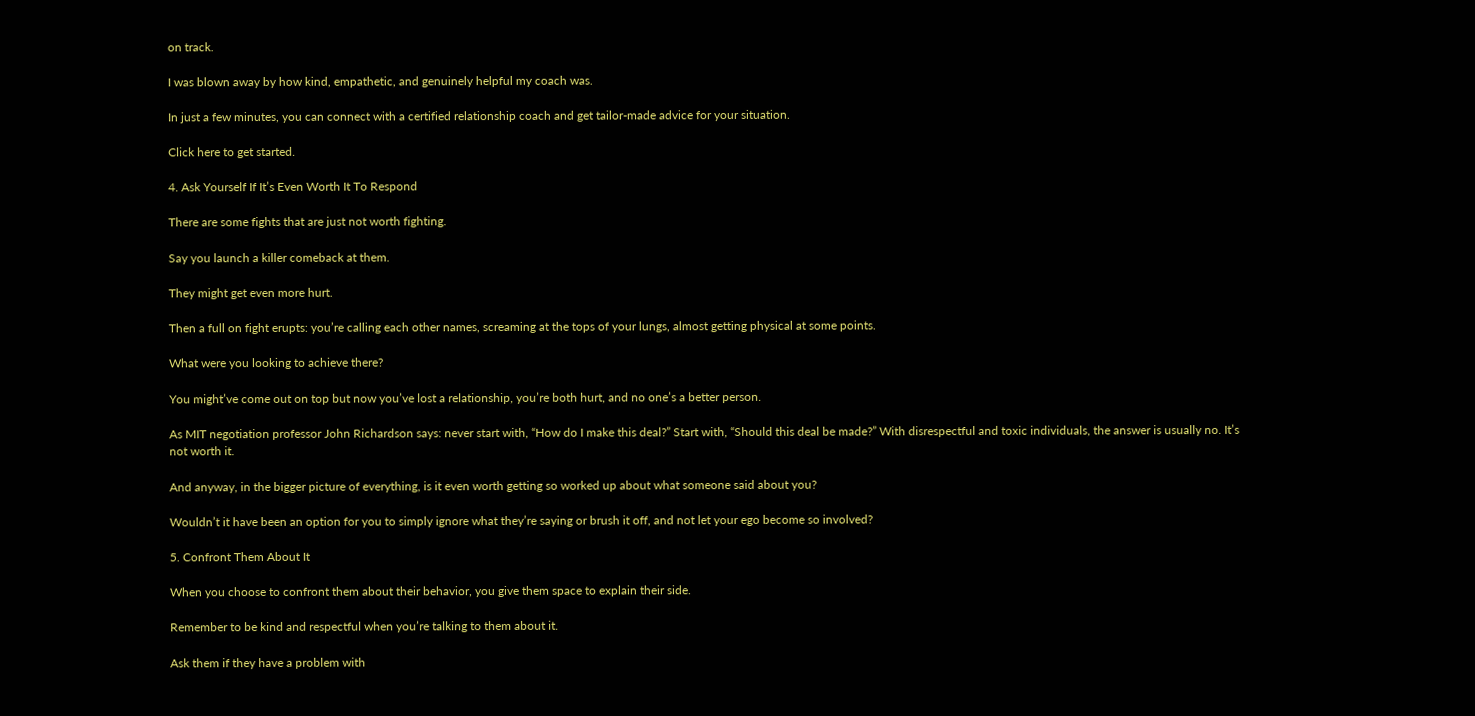on track.

I was blown away by how kind, empathetic, and genuinely helpful my coach was.

In just a few minutes, you can connect with a certified relationship coach and get tailor-made advice for your situation.

Click here to get started.

4. Ask Yourself If It’s Even Worth It To Respond

There are some fights that are just not worth fighting.

Say you launch a killer comeback at them.

They might get even more hurt.

Then a full on fight erupts: you’re calling each other names, screaming at the tops of your lungs, almost getting physical at some points.

What were you looking to achieve there?

You might’ve come out on top but now you’ve lost a relationship, you’re both hurt, and no one’s a better person.

As MIT negotiation professor John Richardson says: never start with, “How do I make this deal?” Start with, “Should this deal be made?” With disrespectful and toxic individuals, the answer is usually no. It’s not worth it.

And anyway, in the bigger picture of everything, is it even worth getting so worked up about what someone said about you?

Wouldn’t it have been an option for you to simply ignore what they’re saying or brush it off, and not let your ego become so involved?

5. Confront Them About It

When you choose to confront them about their behavior, you give them space to explain their side.

Remember to be kind and respectful when you’re talking to them about it.

Ask them if they have a problem with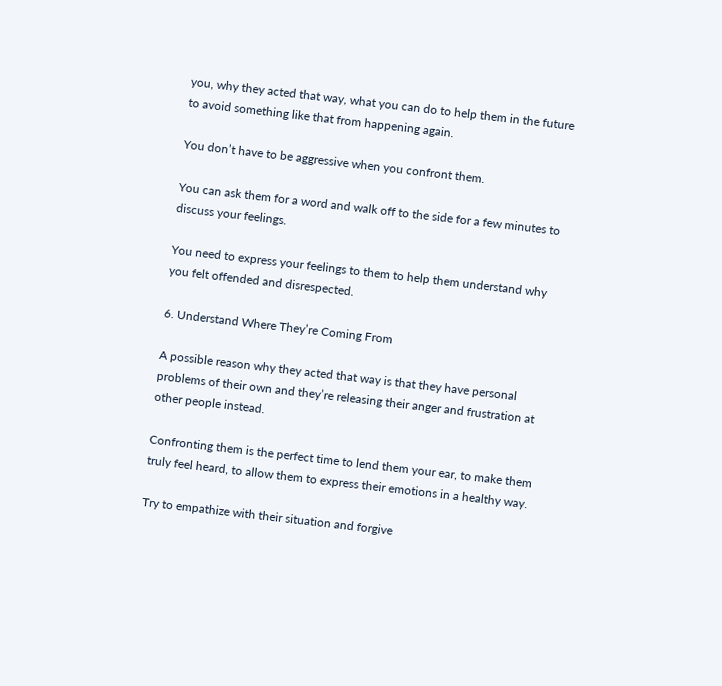you, why they acted that way, what you can do to help them in the future to avoid something like that from happening again.

You don’t have to be aggressive when you confront them.

You can ask them for a word and walk off to the side for a few minutes to discuss your feelings.

You need to express your feelings to them to help them understand why you felt offended and disrespected.

6. Understand Where They’re Coming From

A possible reason why they acted that way is that they have personal problems of their own and they’re releasing their anger and frustration at other people instead.

Confronting them is the perfect time to lend them your ear, to make them truly feel heard, to allow them to express their emotions in a healthy way.

Try to empathize with their situation and forgive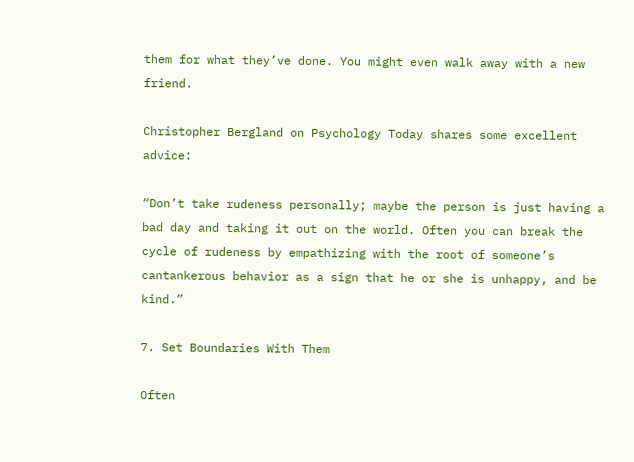them for what they’ve done. You might even walk away with a new friend.

Christopher Bergland on Psychology Today shares some excellent advice:

“Don’t take rudeness personally; maybe the person is just having a bad day and taking it out on the world. Often you can break the cycle of rudeness by empathizing with the root of someone’s cantankerous behavior as a sign that he or she is unhappy, and be kind.”

7. Set Boundaries With Them

Often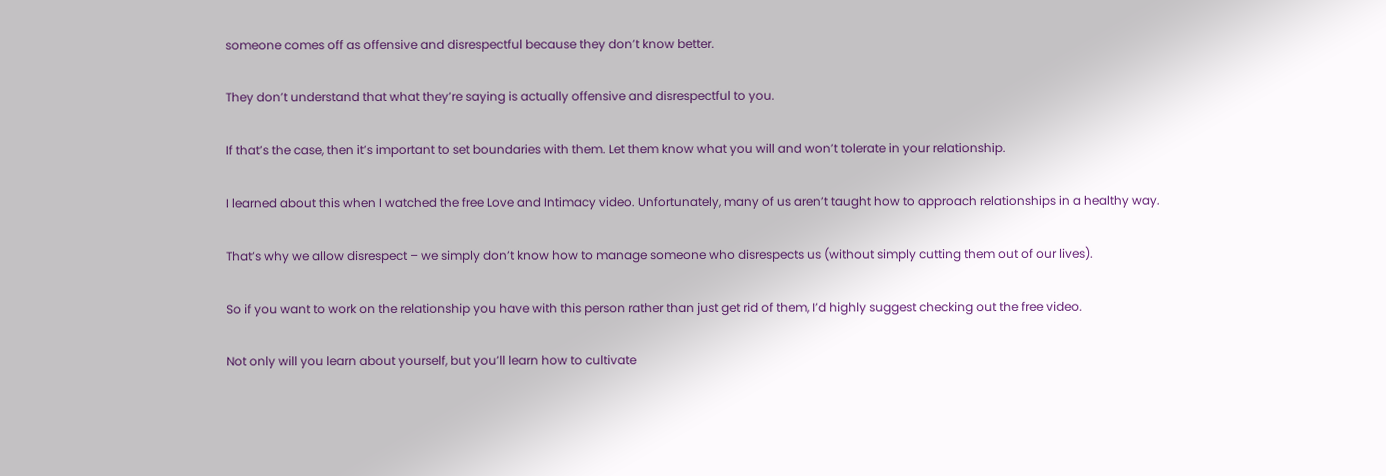someone comes off as offensive and disrespectful because they don’t know better.

They don’t understand that what they’re saying is actually offensive and disrespectful to you.

If that’s the case, then it’s important to set boundaries with them. Let them know what you will and won’t tolerate in your relationship.

I learned about this when I watched the free Love and Intimacy video. Unfortunately, many of us aren’t taught how to approach relationships in a healthy way.

That’s why we allow disrespect – we simply don’t know how to manage someone who disrespects us (without simply cutting them out of our lives).

So if you want to work on the relationship you have with this person rather than just get rid of them, I’d highly suggest checking out the free video.

Not only will you learn about yourself, but you’ll learn how to cultivate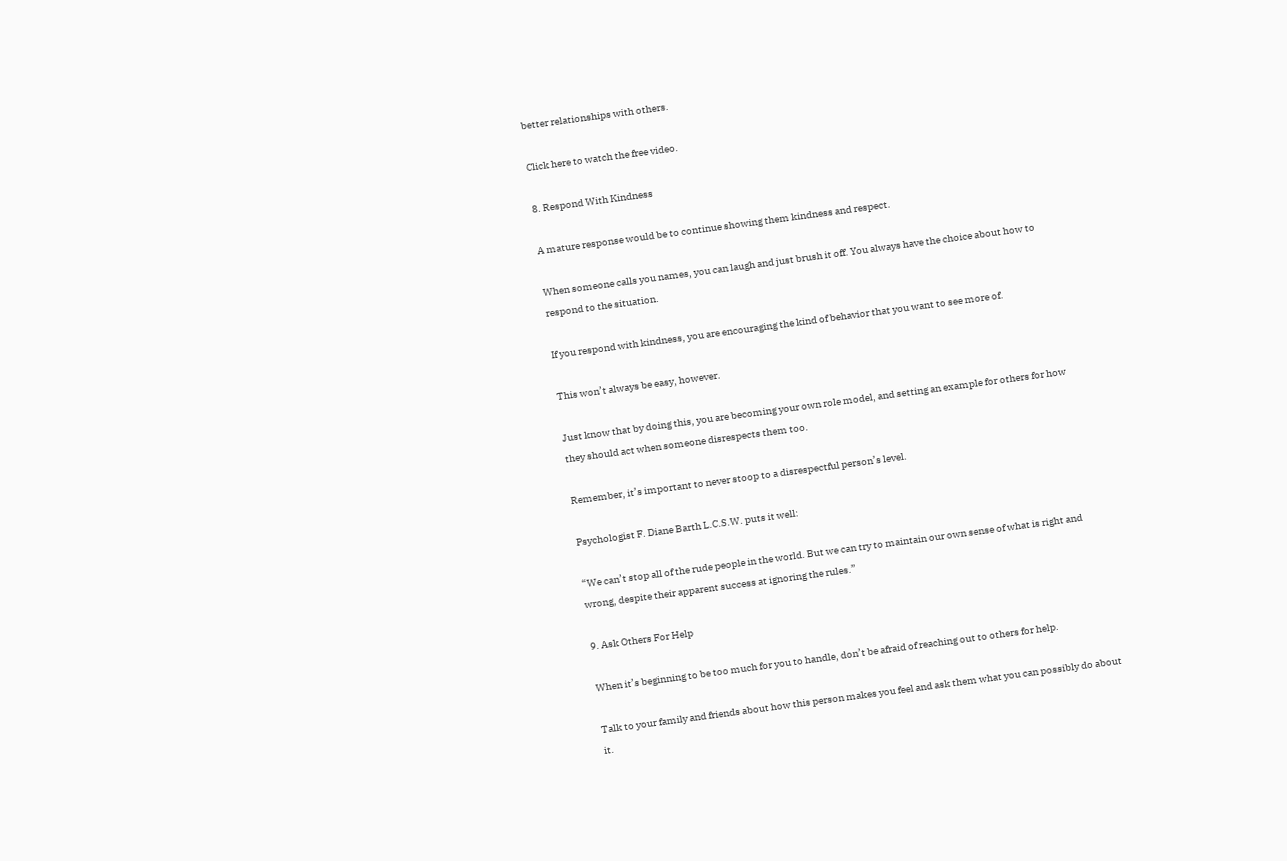better relationships with others.

Click here to watch the free video.

8. Respond With Kindness

A mature response would be to continue showing them kindness and respect.

When someone calls you names, you can laugh and just brush it off. You always have the choice about how to respond to the situation.

If you respond with kindness, you are encouraging the kind of behavior that you want to see more of.

This won’t always be easy, however.

Just know that by doing this, you are becoming your own role model, and setting an example for others for how they should act when someone disrespects them too.

Remember, it’s important to never stoop to a disrespectful person’s level.

Psychologist F. Diane Barth L.C.S.W. puts it well:

“We can’t stop all of the rude people in the world. But we can try to maintain our own sense of what is right and wrong, despite their apparent success at ignoring the rules.”

9. Ask Others For Help

When it’s beginning to be too much for you to handle, don’t be afraid of reaching out to others for help.

Talk to your family and friends about how this person makes you feel and ask them what you can possibly do about it.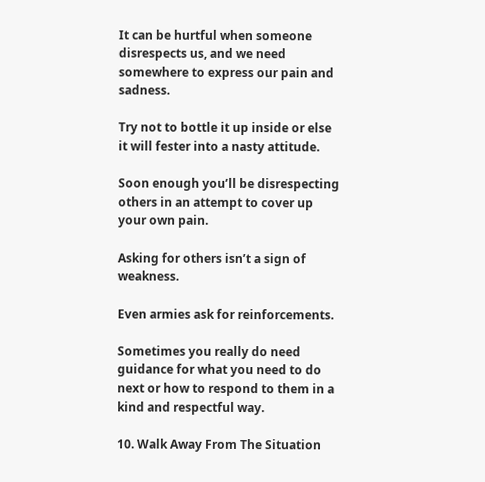It can be hurtful when someone disrespects us, and we need somewhere to express our pain and sadness.

Try not to bottle it up inside or else it will fester into a nasty attitude.

Soon enough you’ll be disrespecting others in an attempt to cover up your own pain.

Asking for others isn’t a sign of weakness.

Even armies ask for reinforcements.

Sometimes you really do need guidance for what you need to do next or how to respond to them in a kind and respectful way.

10. Walk Away From The Situation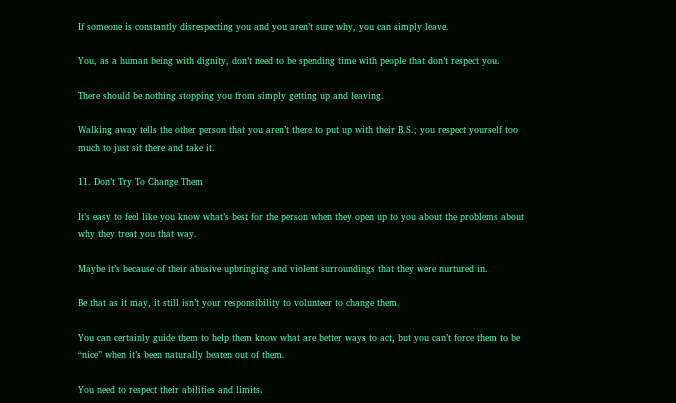If someone is constantly disrespecting you and you aren’t sure why, you can simply leave.

You, as a human being with dignity, don’t need to be spending time with people that don’t respect you.

There should be nothing stopping you from simply getting up and leaving.

Walking away tells the other person that you aren’t there to put up with their B.S.; you respect yourself too much to just sit there and take it.

11. Don’t Try To Change Them

It’s easy to feel like you know what’s best for the person when they open up to you about the problems about why they treat you that way.

Maybe it’s because of their abusive upbringing and violent surroundings that they were nurtured in.

Be that as it may, it still isn’t your responsibility to volunteer to change them.

You can certainly guide them to help them know what are better ways to act, but you can’t force them to be “nice” when it’s been naturally beaten out of them.

You need to respect their abilities and limits.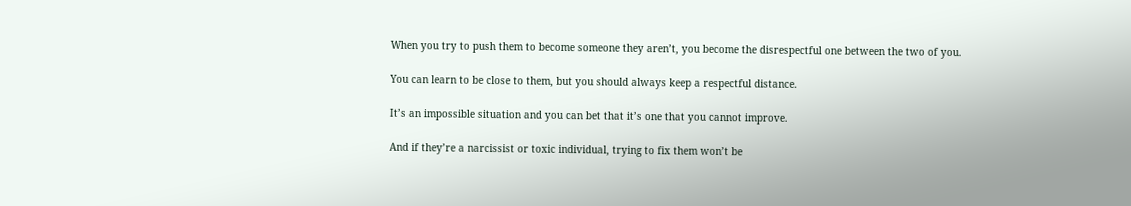When you try to push them to become someone they aren’t, you become the disrespectful one between the two of you.

You can learn to be close to them, but you should always keep a respectful distance.

It’s an impossible situation and you can bet that it’s one that you cannot improve.

And if they’re a narcissist or toxic individual, trying to fix them won’t be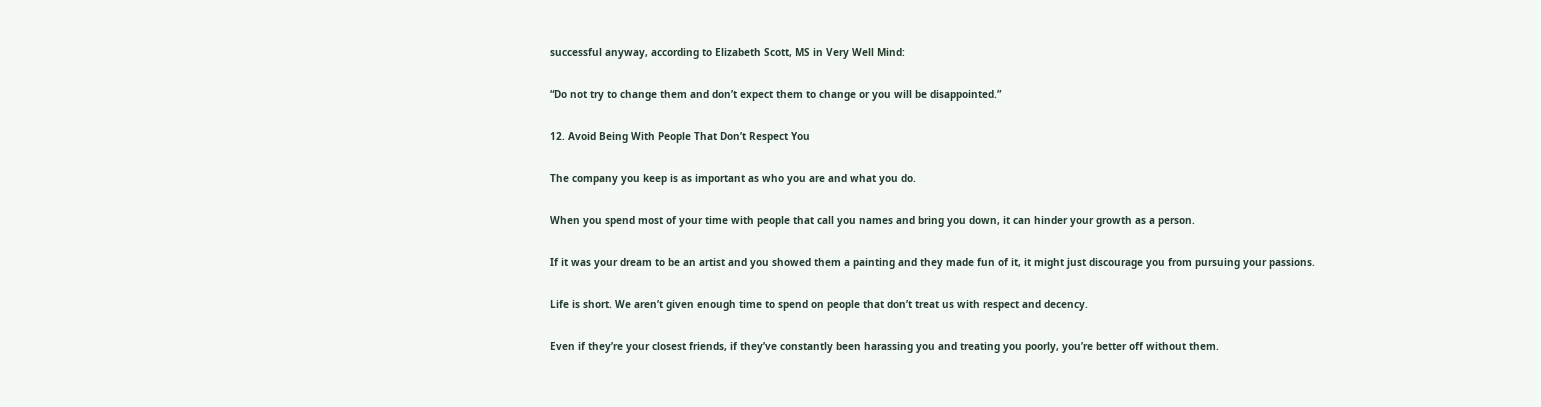successful anyway, according to Elizabeth Scott, MS in Very Well Mind:

“Do not try to change them and don’t expect them to change or you will be disappointed.”

12. Avoid Being With People That Don’t Respect You

The company you keep is as important as who you are and what you do.

When you spend most of your time with people that call you names and bring you down, it can hinder your growth as a person.

If it was your dream to be an artist and you showed them a painting and they made fun of it, it might just discourage you from pursuing your passions.

Life is short. We aren’t given enough time to spend on people that don’t treat us with respect and decency.

Even if they’re your closest friends, if they’ve constantly been harassing you and treating you poorly, you’re better off without them.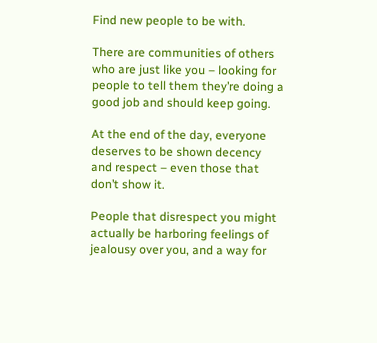Find new people to be with.

There are communities of others who are just like you – looking for people to tell them they’re doing a good job and should keep going.

At the end of the day, everyone deserves to be shown decency and respect – even those that don’t show it.

People that disrespect you might actually be harboring feelings of jealousy over you, and a way for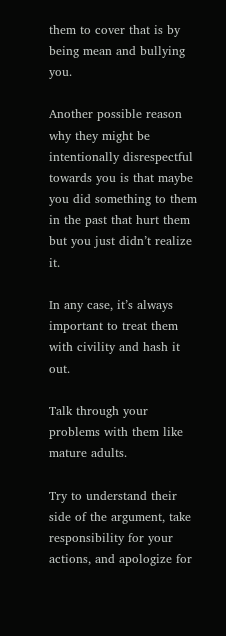them to cover that is by being mean and bullying you.

Another possible reason why they might be intentionally disrespectful towards you is that maybe you did something to them in the past that hurt them but you just didn’t realize it.

In any case, it’s always important to treat them with civility and hash it out.

Talk through your problems with them like mature adults.

Try to understand their side of the argument, take responsibility for your actions, and apologize for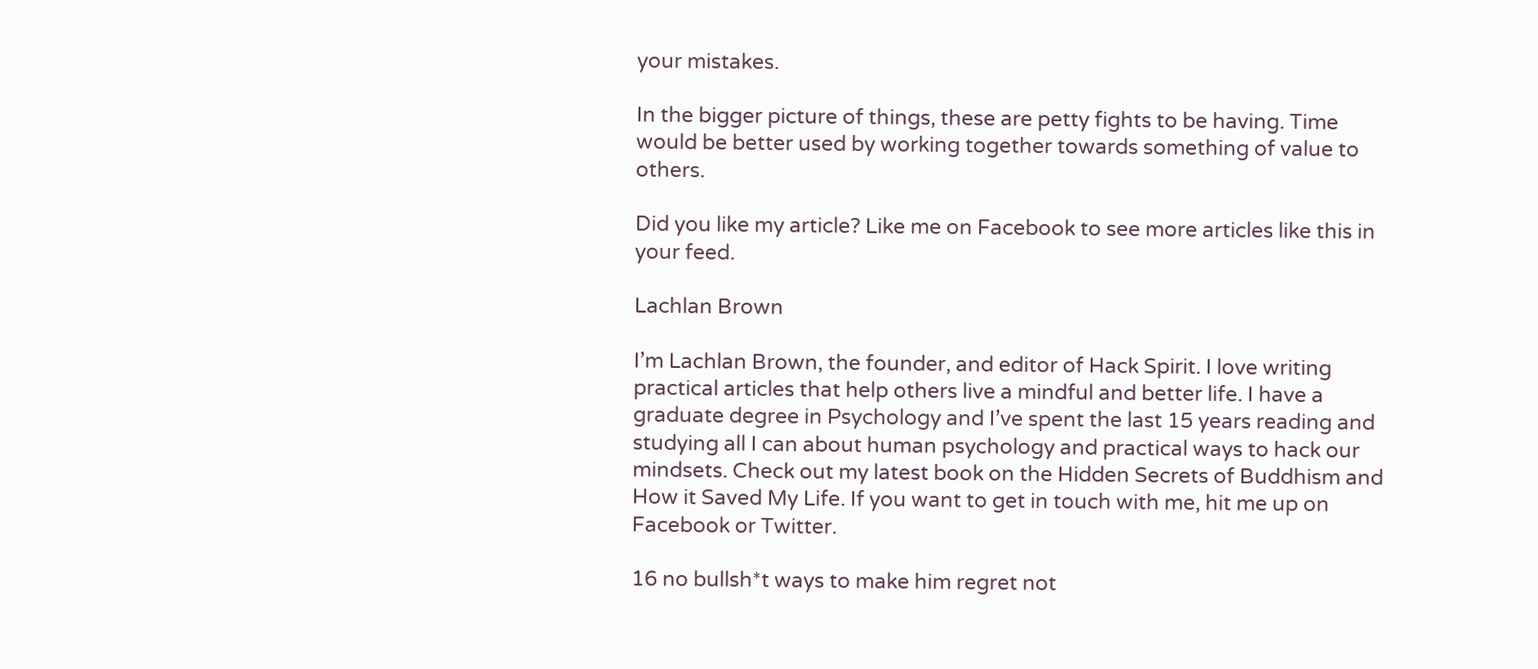your mistakes.

In the bigger picture of things, these are petty fights to be having. Time would be better used by working together towards something of value to others.

Did you like my article? Like me on Facebook to see more articles like this in your feed.

Lachlan Brown

I’m Lachlan Brown, the founder, and editor of Hack Spirit. I love writing practical articles that help others live a mindful and better life. I have a graduate degree in Psychology and I’ve spent the last 15 years reading and studying all I can about human psychology and practical ways to hack our mindsets. Check out my latest book on the Hidden Secrets of Buddhism and How it Saved My Life. If you want to get in touch with me, hit me up on Facebook or Twitter.

16 no bullsh*t ways to make him regret not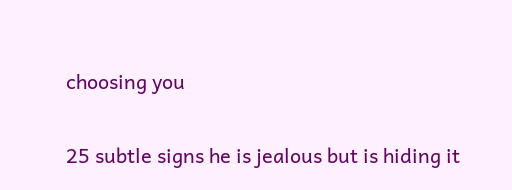choosing you

25 subtle signs he is jealous but is hiding it